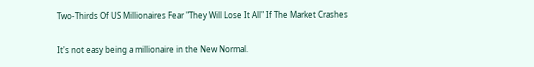Two-Thirds Of US Millionaires Fear "They Will Lose It All" If The Market Crashes

It's not easy being a millionaire in the New Normal.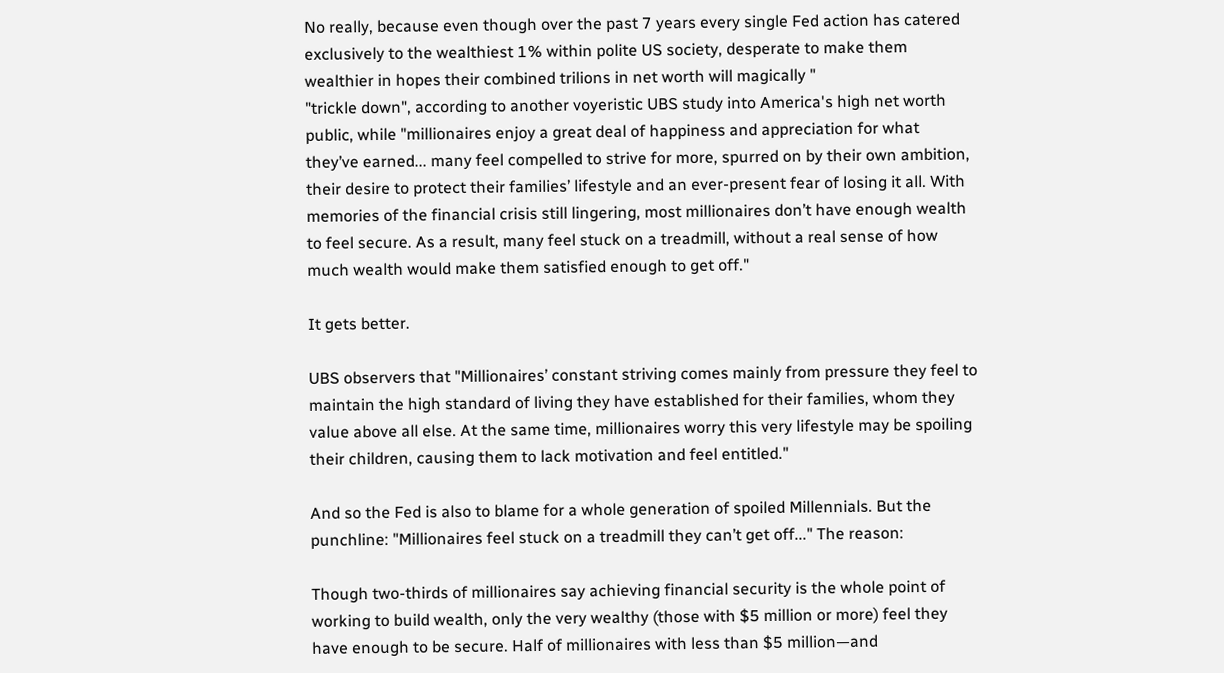No really, because even though over the past 7 years every single Fed action has catered exclusively to the wealthiest 1% within polite US society, desperate to make them wealthier in hopes their combined trilions in net worth will magically "
"trickle down", according to another voyeristic UBS study into America's high net worth public, while "millionaires enjoy a great deal of happiness and appreciation for what they’ve earned... many feel compelled to strive for more, spurred on by their own ambition, their desire to protect their families’ lifestyle and an ever-present fear of losing it all. With memories of the financial crisis still lingering, most millionaires don’t have enough wealth to feel secure. As a result, many feel stuck on a treadmill, without a real sense of how much wealth would make them satisfied enough to get off."

It gets better.

UBS observers that "Millionaires’ constant striving comes mainly from pressure they feel to maintain the high standard of living they have established for their families, whom they value above all else. At the same time, millionaires worry this very lifestyle may be spoiling their children, causing them to lack motivation and feel entitled."

And so the Fed is also to blame for a whole generation of spoiled Millennials. But the punchline: "Millionaires feel stuck on a treadmill they can’t get off..." The reason:

Though two-thirds of millionaires say achieving financial security is the whole point of working to build wealth, only the very wealthy (those with $5 million or more) feel they have enough to be secure. Half of millionaires with less than $5 million—and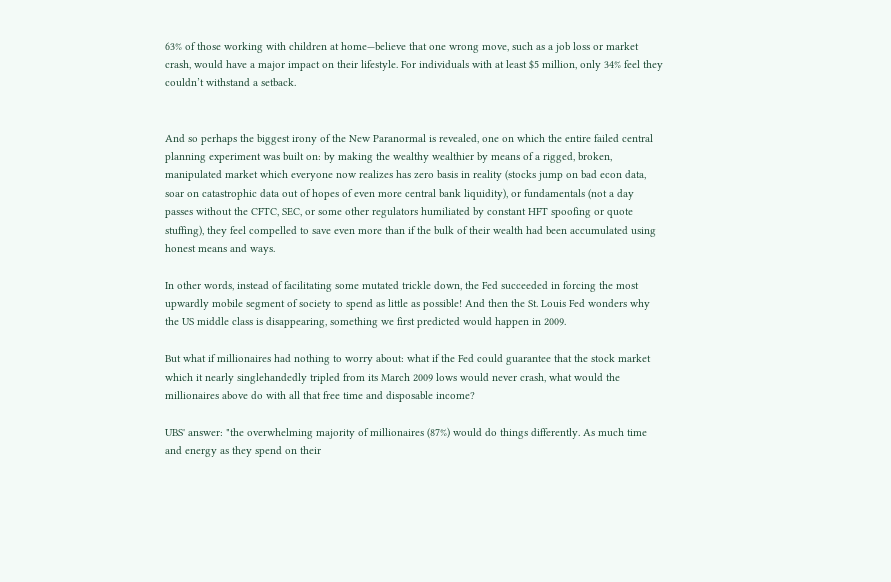63% of those working with children at home—believe that one wrong move, such as a job loss or market crash, would have a major impact on their lifestyle. For individuals with at least $5 million, only 34% feel they couldn’t withstand a setback.


And so perhaps the biggest irony of the New Paranormal is revealed, one on which the entire failed central planning experiment was built on: by making the wealthy wealthier by means of a rigged, broken, manipulated market which everyone now realizes has zero basis in reality (stocks jump on bad econ data, soar on catastrophic data out of hopes of even more central bank liquidity), or fundamentals (not a day passes without the CFTC, SEC, or some other regulators humiliated by constant HFT spoofing or quote stuffing), they feel compelled to save even more than if the bulk of their wealth had been accumulated using honest means and ways.

In other words, instead of facilitating some mutated trickle down, the Fed succeeded in forcing the most upwardly mobile segment of society to spend as little as possible! And then the St. Louis Fed wonders why the US middle class is disappearing, something we first predicted would happen in 2009.

But what if millionaires had nothing to worry about: what if the Fed could guarantee that the stock market which it nearly singlehandedly tripled from its March 2009 lows would never crash, what would the millionaires above do with all that free time and disposable income?

UBS' answer: "the overwhelming majority of millionaires (87%) would do things differently. As much time and energy as they spend on their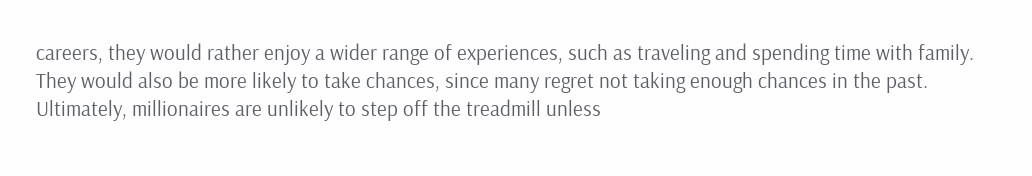careers, they would rather enjoy a wider range of experiences, such as traveling and spending time with family. They would also be more likely to take chances, since many regret not taking enough chances in the past. Ultimately, millionaires are unlikely to step off the treadmill unless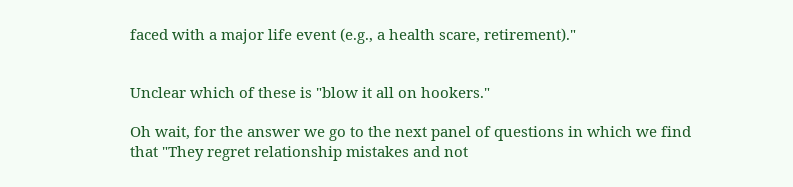faced with a major life event (e.g., a health scare, retirement)."


Unclear which of these is "blow it all on hookers."

Oh wait, for the answer we go to the next panel of questions in which we find that "They regret relationship mistakes and not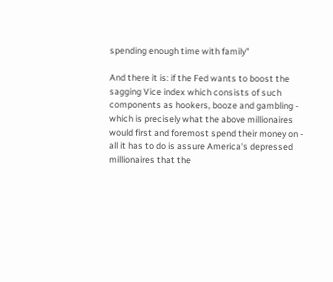spending enough time with family"

And there it is: if the Fed wants to boost the sagging Vice index which consists of such components as hookers, booze and gambling - which is precisely what the above millionaires would first and foremost spend their money on - all it has to do is assure America's depressed millionaires that the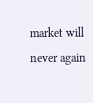market will never again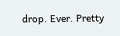drop. Ever. Pretty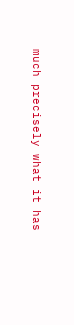much precisely what it has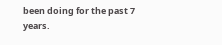been doing for the past 7 years.